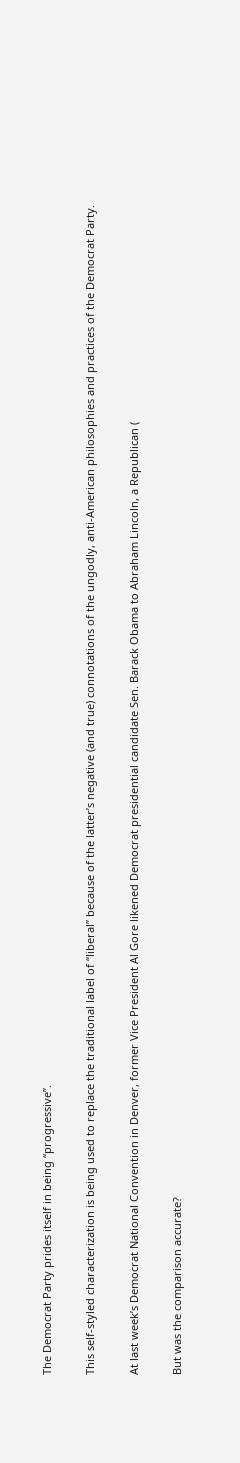The Democrat Party prides itself in being “progressive”.

This self-styled characterization is being used to replace the traditional label of “liberal” because of the latter’s negative (and true) connotations of the ungodly, anti-American philosophies and practices of the Democrat Party.

At last week’s Democrat National Convention in Denver, former Vice President Al Gore likened Democrat presidential candidate Sen. Barack Obama to Abraham Lincoln, a Republican (

But was the comparison accurate?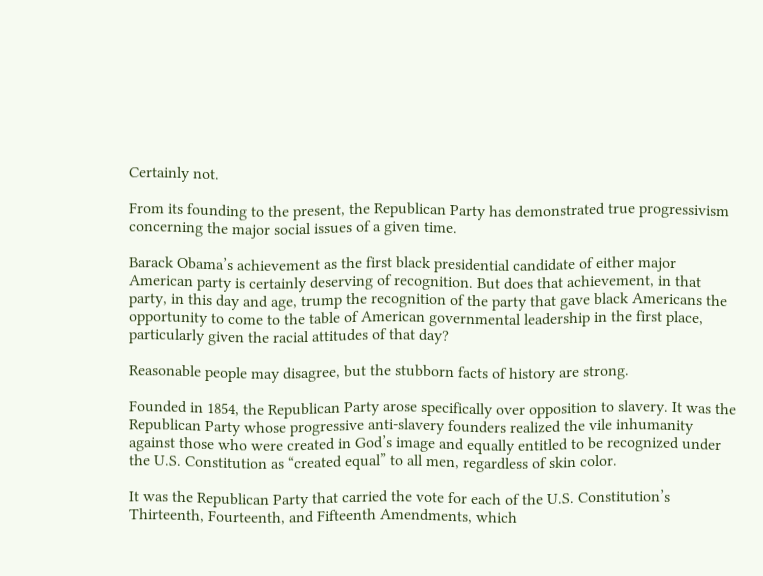Certainly not.

From its founding to the present, the Republican Party has demonstrated true progressivism concerning the major social issues of a given time.

Barack Obama’s achievement as the first black presidential candidate of either major American party is certainly deserving of recognition. But does that achievement, in that party, in this day and age, trump the recognition of the party that gave black Americans the opportunity to come to the table of American governmental leadership in the first place, particularly given the racial attitudes of that day?

Reasonable people may disagree, but the stubborn facts of history are strong.

Founded in 1854, the Republican Party arose specifically over opposition to slavery. It was the Republican Party whose progressive anti-slavery founders realized the vile inhumanity against those who were created in God’s image and equally entitled to be recognized under the U.S. Constitution as “created equal” to all men, regardless of skin color.

It was the Republican Party that carried the vote for each of the U.S. Constitution’s Thirteenth, Fourteenth, and Fifteenth Amendments, which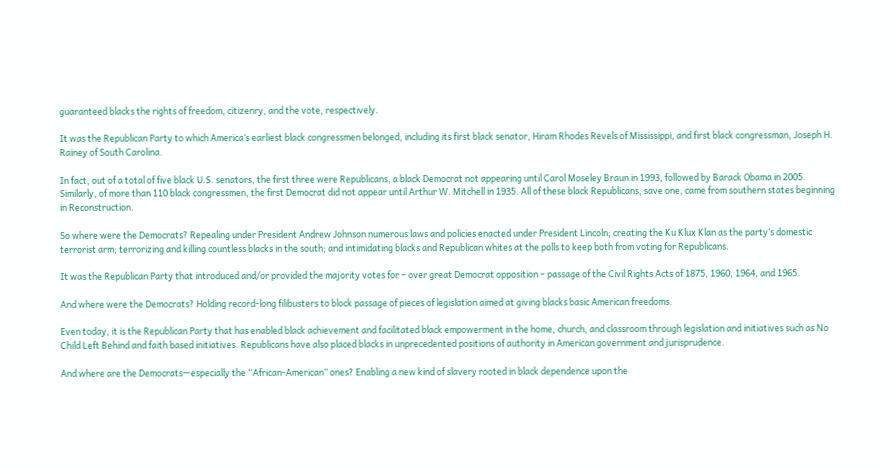guaranteed blacks the rights of freedom, citizenry, and the vote, respectively.

It was the Republican Party to which America’s earliest black congressmen belonged, including its first black senator, Hiram Rhodes Revels of Mississippi, and first black congressman, Joseph H. Rainey of South Carolina.

In fact, out of a total of five black U.S. senators, the first three were Republicans, a black Democrat not appearing until Carol Moseley Braun in 1993, followed by Barack Obama in 2005. Similarly, of more than 110 black congressmen, the first Democrat did not appear until Arthur W. Mitchell in 1935. All of these black Republicans, save one, came from southern states beginning in Reconstruction.

So where were the Democrats? Repealing under President Andrew Johnson numerous laws and policies enacted under President Lincoln; creating the Ku Klux Klan as the party’s domestic terrorist arm; terrorizing and killing countless blacks in the south; and intimidating blacks and Republican whites at the polls to keep both from voting for Republicans.

It was the Republican Party that introduced and/or provided the majority votes for – over great Democrat opposition – passage of the Civil Rights Acts of 1875, 1960, 1964, and 1965.

And where were the Democrats? Holding record-long filibusters to block passage of pieces of legislation aimed at giving blacks basic American freedoms.

Even today, it is the Republican Party that has enabled black achievement and facilitated black empowerment in the home, church, and classroom through legislation and initiatives such as No Child Left Behind and faith based initiatives. Republicans have also placed blacks in unprecedented positions of authority in American government and jurisprudence.

And where are the Democrats—especially the “African-American” ones? Enabling a new kind of slavery rooted in black dependence upon the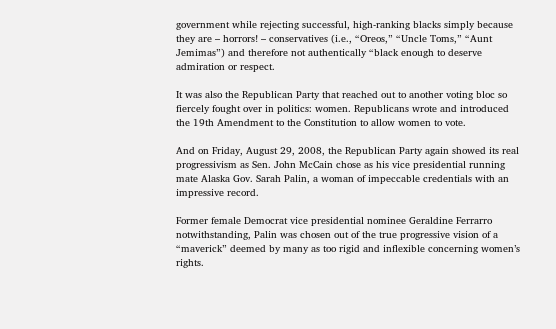government while rejecting successful, high-ranking blacks simply because they are – horrors! – conservatives (i.e., “Oreos,” “Uncle Toms,” “Aunt Jemimas”) and therefore not authentically “black enough to deserve admiration or respect.

It was also the Republican Party that reached out to another voting bloc so fiercely fought over in politics: women. Republicans wrote and introduced the 19th Amendment to the Constitution to allow women to vote.

And on Friday, August 29, 2008, the Republican Party again showed its real progressivism as Sen. John McCain chose as his vice presidential running mate Alaska Gov. Sarah Palin, a woman of impeccable credentials with an impressive record.

Former female Democrat vice presidential nominee Geraldine Ferrarro notwithstanding, Palin was chosen out of the true progressive vision of a “maverick” deemed by many as too rigid and inflexible concerning women’s rights.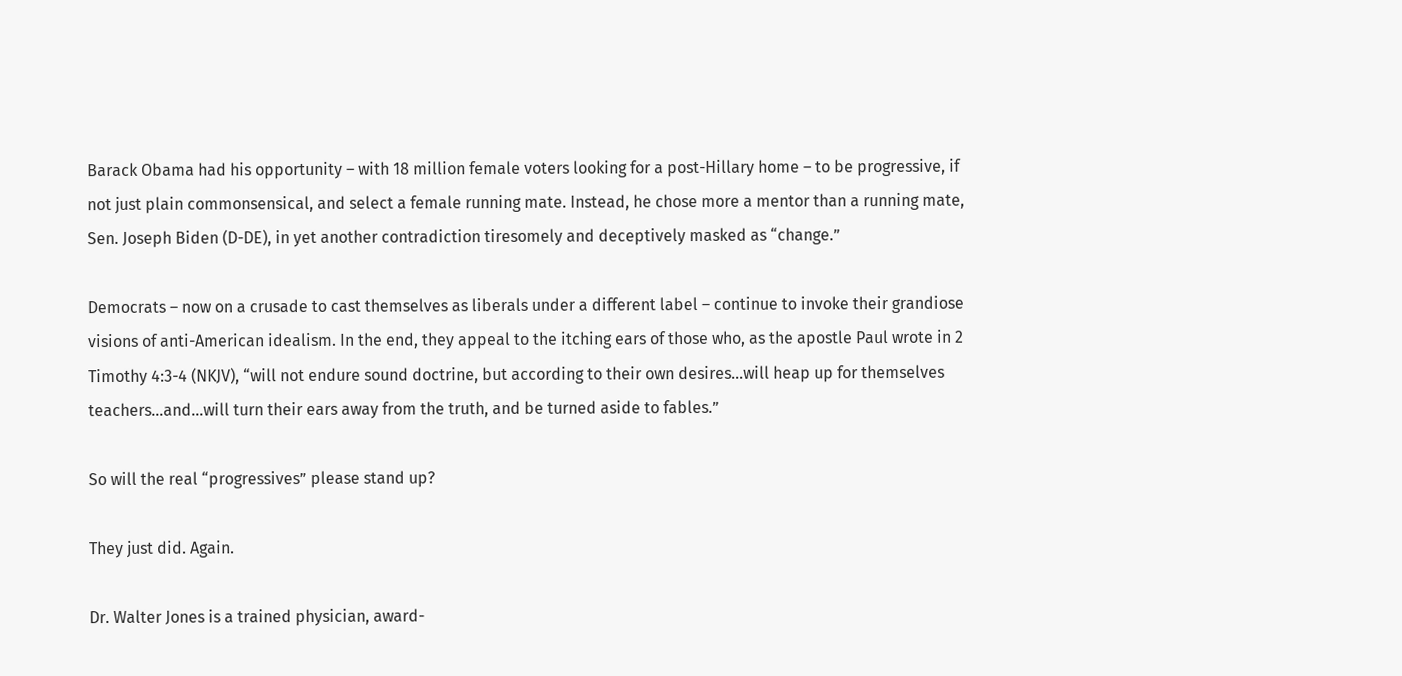Barack Obama had his opportunity – with 18 million female voters looking for a post-Hillary home – to be progressive, if not just plain commonsensical, and select a female running mate. Instead, he chose more a mentor than a running mate, Sen. Joseph Biden (D-DE), in yet another contradiction tiresomely and deceptively masked as “change.”

Democrats – now on a crusade to cast themselves as liberals under a different label – continue to invoke their grandiose visions of anti-American idealism. In the end, they appeal to the itching ears of those who, as the apostle Paul wrote in 2 Timothy 4:3-4 (NKJV), “will not endure sound doctrine, but according to their own desires…will heap up for themselves teachers…and…will turn their ears away from the truth, and be turned aside to fables.”

So will the real “progressives” please stand up?

They just did. Again.

Dr. Walter Jones is a trained physician, award-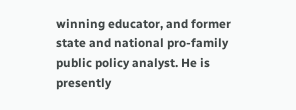winning educator, and former state and national pro-family public policy analyst. He is presently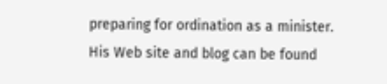preparing for ordination as a minister. His Web site and blog can be found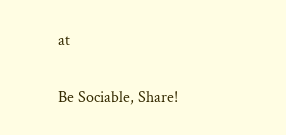at

Be Sociable, Share!